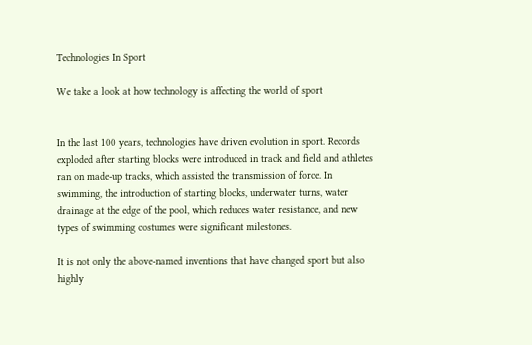Technologies In Sport

We take a look at how technology is affecting the world of sport


In the last 100 years, technologies have driven evolution in sport. Records exploded after starting blocks were introduced in track and field and athletes ran on made-up tracks, which assisted the transmission of force. In swimming, the introduction of starting blocks, underwater turns, water drainage at the edge of the pool, which reduces water resistance, and new types of swimming costumes were significant milestones.

It is not only the above-named inventions that have changed sport but also highly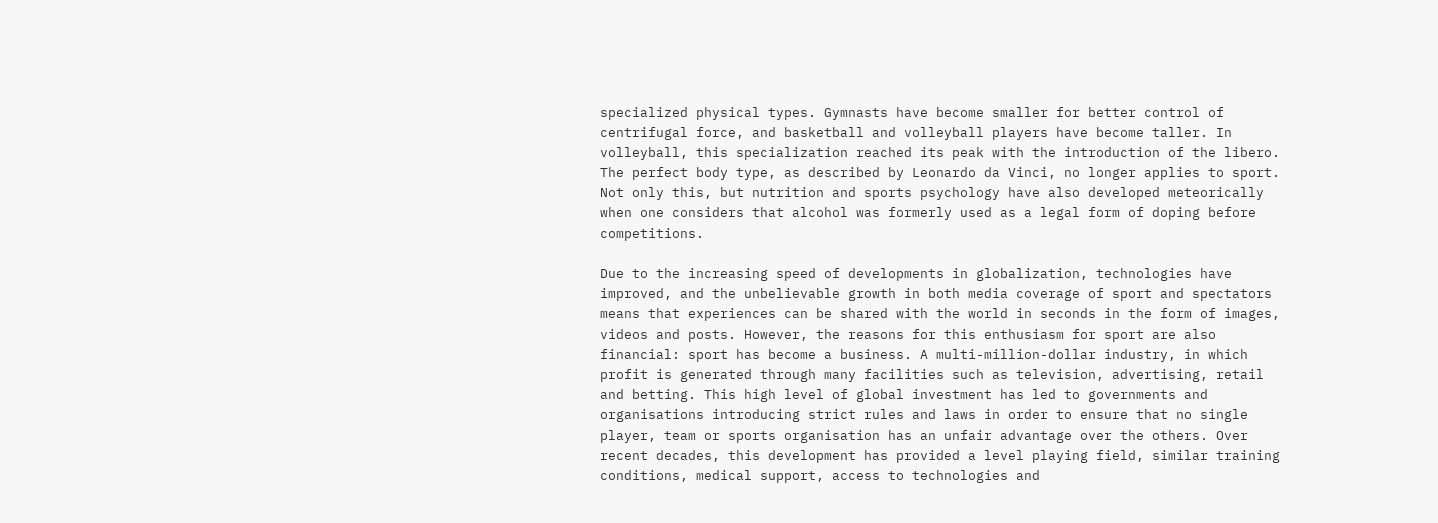specialized physical types. Gymnasts have become smaller for better control of centrifugal force, and basketball and volleyball players have become taller. In volleyball, this specialization reached its peak with the introduction of the libero. The perfect body type, as described by Leonardo da Vinci, no longer applies to sport. Not only this, but nutrition and sports psychology have also developed meteorically when one considers that alcohol was formerly used as a legal form of doping before competitions.

Due to the increasing speed of developments in globalization, technologies have improved, and the unbelievable growth in both media coverage of sport and spectators means that experiences can be shared with the world in seconds in the form of images, videos and posts. However, the reasons for this enthusiasm for sport are also financial: sport has become a business. A multi-million-dollar industry, in which profit is generated through many facilities such as television, advertising, retail and betting. This high level of global investment has led to governments and organisations introducing strict rules and laws in order to ensure that no single player, team or sports organisation has an unfair advantage over the others. Over recent decades, this development has provided a level playing field, similar training conditions, medical support, access to technologies and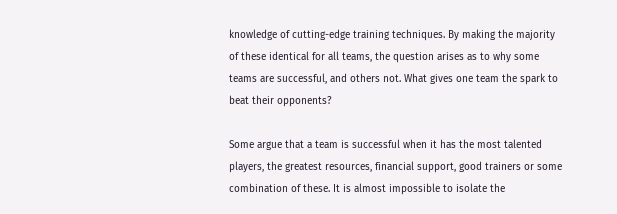knowledge of cutting-edge training techniques. By making the majority of these identical for all teams, the question arises as to why some teams are successful, and others not. What gives one team the spark to beat their opponents?

Some argue that a team is successful when it has the most talented players, the greatest resources, financial support, good trainers or some combination of these. It is almost impossible to isolate the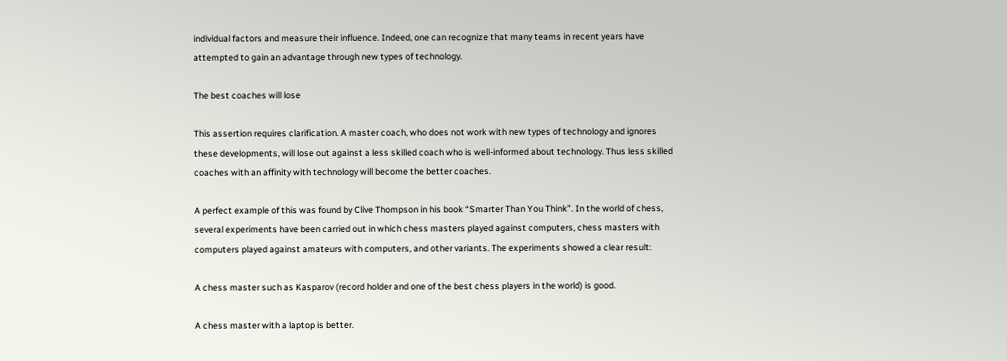individual factors and measure their influence. Indeed, one can recognize that many teams in recent years have attempted to gain an advantage through new types of technology.

The best coaches will lose

This assertion requires clarification. A master coach, who does not work with new types of technology and ignores these developments, will lose out against a less skilled coach who is well-informed about technology. Thus less skilled coaches with an affinity with technology will become the better coaches.

A perfect example of this was found by Clive Thompson in his book “Smarter Than You Think”. In the world of chess, several experiments have been carried out in which chess masters played against computers, chess masters with computers played against amateurs with computers, and other variants. The experiments showed a clear result:

A chess master such as Kasparov (record holder and one of the best chess players in the world) is good.

A chess master with a laptop is better.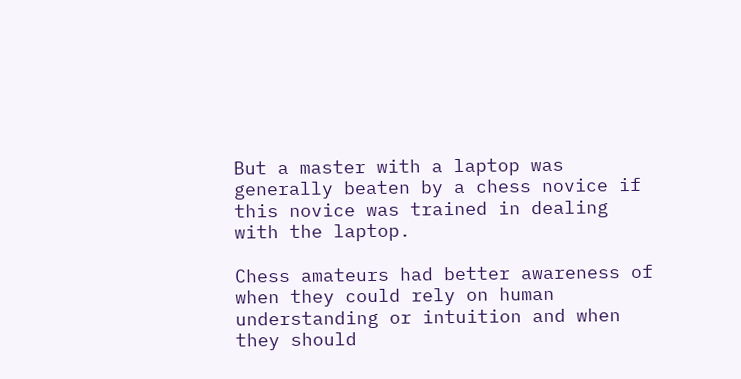But a master with a laptop was generally beaten by a chess novice if this novice was trained in dealing with the laptop.

Chess amateurs had better awareness of when they could rely on human understanding or intuition and when they should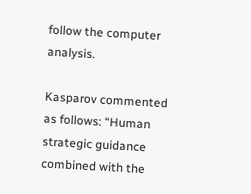follow the computer analysis.

Kasparov commented as follows: “Human strategic guidance combined with the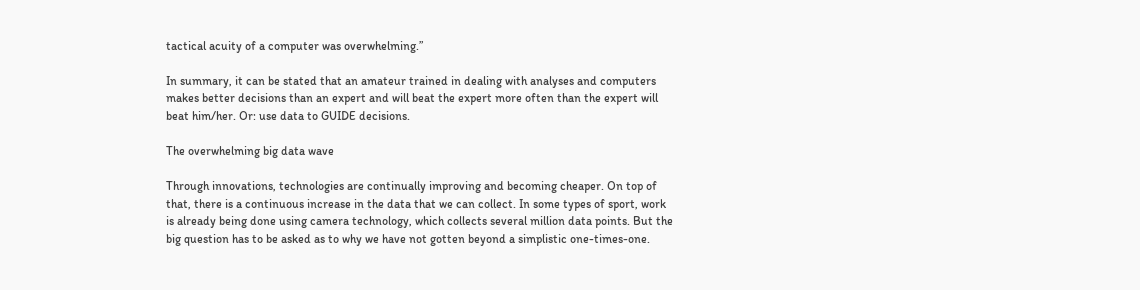tactical acuity of a computer was overwhelming.”

In summary, it can be stated that an amateur trained in dealing with analyses and computers makes better decisions than an expert and will beat the expert more often than the expert will beat him/her. Or: use data to GUIDE decisions.

The overwhelming big data wave

Through innovations, technologies are continually improving and becoming cheaper. On top of that, there is a continuous increase in the data that we can collect. In some types of sport, work is already being done using camera technology, which collects several million data points. But the big question has to be asked as to why we have not gotten beyond a simplistic one-times-one.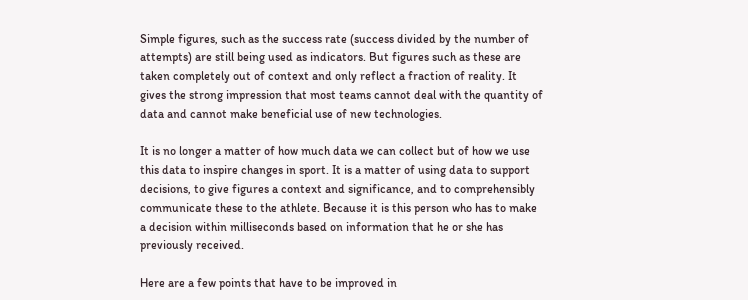Simple figures, such as the success rate (success divided by the number of attempts) are still being used as indicators. But figures such as these are taken completely out of context and only reflect a fraction of reality. It gives the strong impression that most teams cannot deal with the quantity of data and cannot make beneficial use of new technologies.

It is no longer a matter of how much data we can collect but of how we use this data to inspire changes in sport. It is a matter of using data to support decisions, to give figures a context and significance, and to comprehensibly communicate these to the athlete. Because it is this person who has to make a decision within milliseconds based on information that he or she has previously received.

Here are a few points that have to be improved in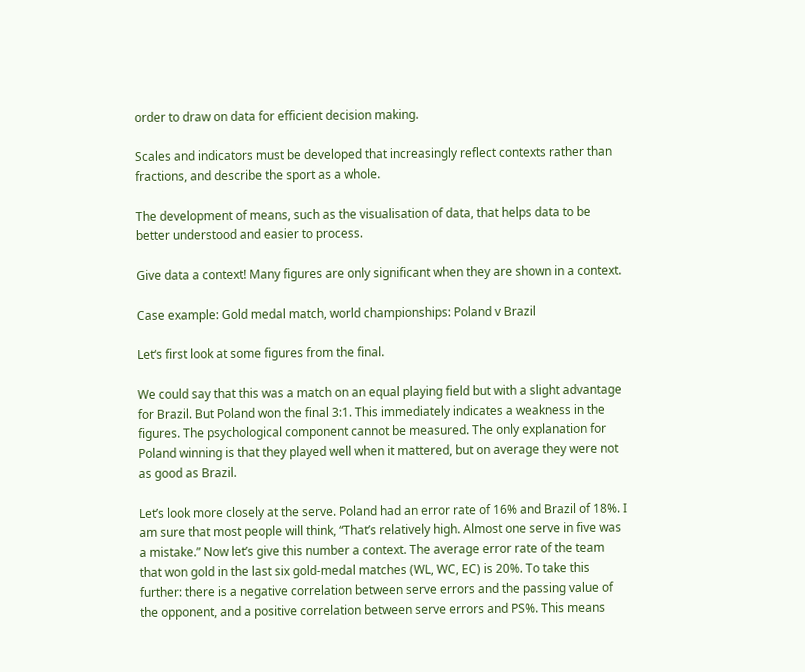order to draw on data for efficient decision making.

Scales and indicators must be developed that increasingly reflect contexts rather than fractions, and describe the sport as a whole.

The development of means, such as the visualisation of data, that helps data to be better understood and easier to process.

Give data a context! Many figures are only significant when they are shown in a context.

Case example: Gold medal match, world championships: Poland v Brazil

Let‘s first look at some figures from the final.

We could say that this was a match on an equal playing field but with a slight advantage for Brazil. But Poland won the final 3:1. This immediately indicates a weakness in the figures. The psychological component cannot be measured. The only explanation for Poland winning is that they played well when it mattered, but on average they were not as good as Brazil.

Let’s look more closely at the serve. Poland had an error rate of 16% and Brazil of 18%. I am sure that most people will think, “That’s relatively high. Almost one serve in five was a mistake.” Now let’s give this number a context. The average error rate of the team that won gold in the last six gold-medal matches (WL, WC, EC) is 20%. To take this further: there is a negative correlation between serve errors and the passing value of the opponent, and a positive correlation between serve errors and PS%. This means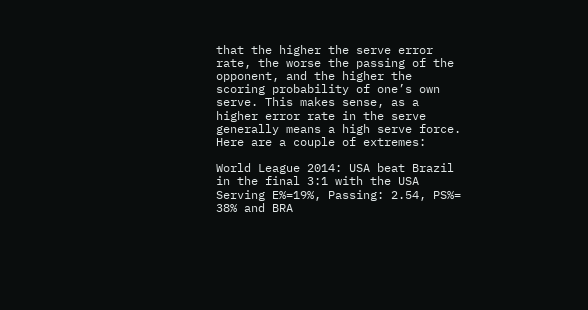that the higher the serve error rate, the worse the passing of the opponent, and the higher the scoring probability of one’s own serve. This makes sense, as a higher error rate in the serve generally means a high serve force. Here are a couple of extremes:

World League 2014: USA beat Brazil in the final 3:1 with the USA Serving E%=19%, Passing: 2.54, PS%= 38% and BRA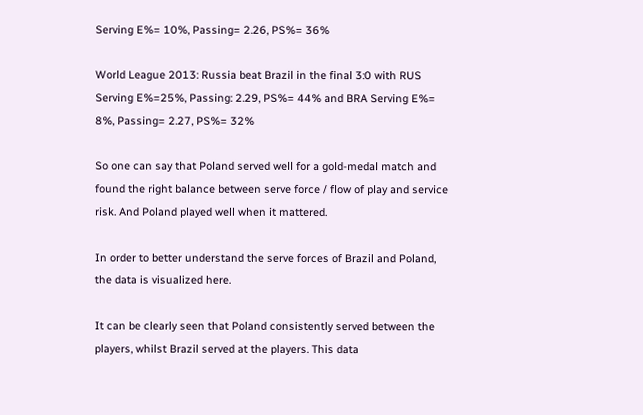Serving E%= 10%, Passing= 2.26, PS%= 36%

World League 2013: Russia beat Brazil in the final 3:0 with RUS Serving E%=25%, Passing: 2.29, PS%= 44% and BRA Serving E%= 8%, Passing= 2.27, PS%= 32%

So one can say that Poland served well for a gold-medal match and found the right balance between serve force / flow of play and service risk. And Poland played well when it mattered.

In order to better understand the serve forces of Brazil and Poland, the data is visualized here.

It can be clearly seen that Poland consistently served between the players, whilst Brazil served at the players. This data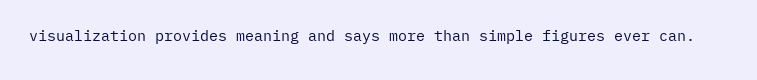visualization provides meaning and says more than simple figures ever can.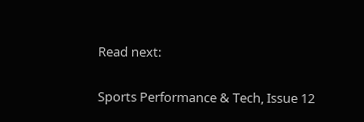Read next:

Sports Performance & Tech, Issue 12